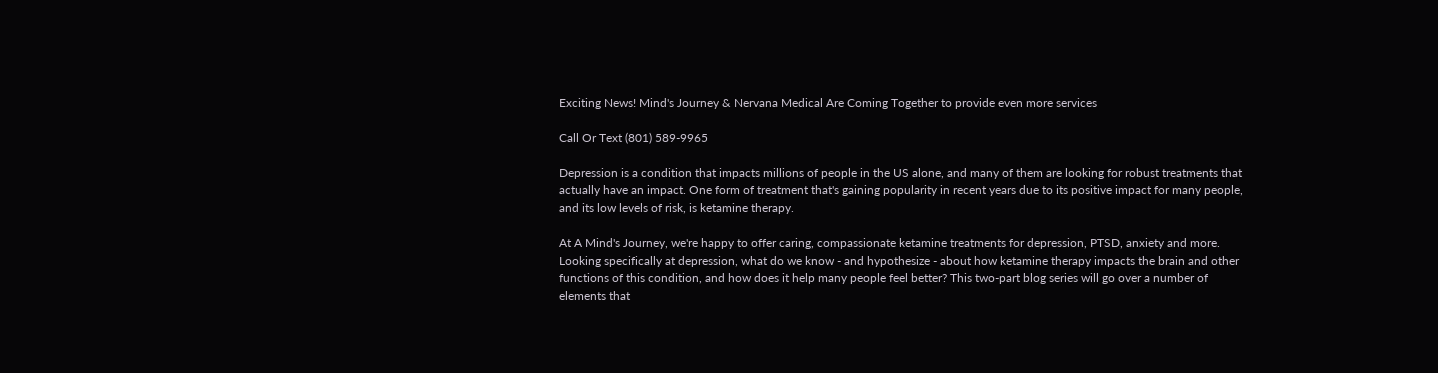Exciting News! Mind's Journey & Nervana Medical Are Coming Together to provide even more services

Call Or Text (801) 589-9965

Depression is a condition that impacts millions of people in the US alone, and many of them are looking for robust treatments that actually have an impact. One form of treatment that's gaining popularity in recent years due to its positive impact for many people, and its low levels of risk, is ketamine therapy.

At A Mind's Journey, we're happy to offer caring, compassionate ketamine treatments for depression, PTSD, anxiety and more. Looking specifically at depression, what do we know - and hypothesize - about how ketamine therapy impacts the brain and other functions of this condition, and how does it help many people feel better? This two-part blog series will go over a number of elements that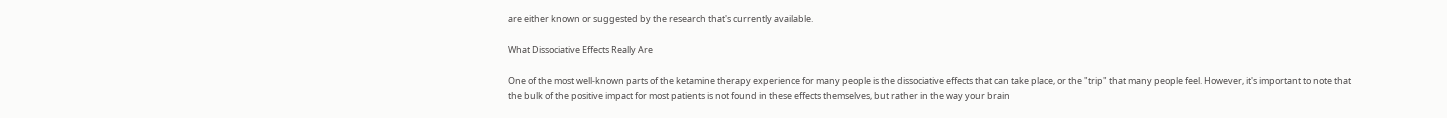are either known or suggested by the research that's currently available.

What Dissociative Effects Really Are

One of the most well-known parts of the ketamine therapy experience for many people is the dissociative effects that can take place, or the "trip" that many people feel. However, it's important to note that the bulk of the positive impact for most patients is not found in these effects themselves, but rather in the way your brain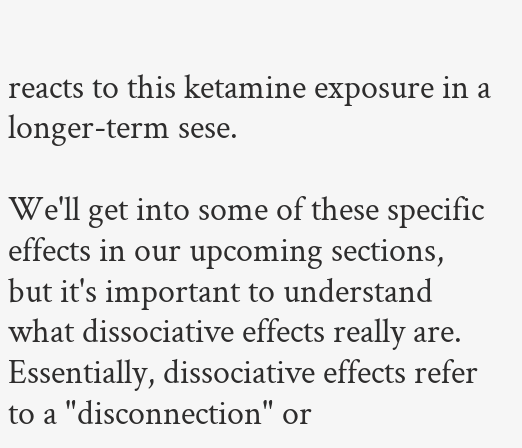reacts to this ketamine exposure in a longer-term sese.

We'll get into some of these specific effects in our upcoming sections, but it's important to understand what dissociative effects really are. Essentially, dissociative effects refer to a "disconnection" or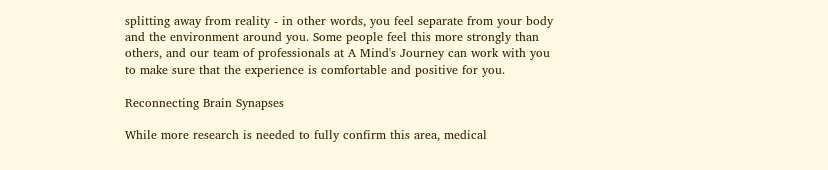splitting away from reality - in other words, you feel separate from your body and the environment around you. Some people feel this more strongly than others, and our team of professionals at A Mind's Journey can work with you to make sure that the experience is comfortable and positive for you.

Reconnecting Brain Synapses

While more research is needed to fully confirm this area, medical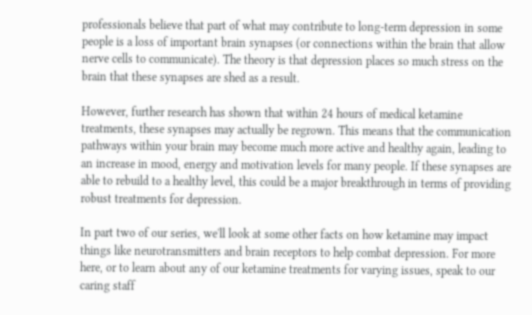professionals believe that part of what may contribute to long-term depression in some people is a loss of important brain synapses (or connections within the brain that allow nerve cells to communicate). The theory is that depression places so much stress on the brain that these synapses are shed as a result.

However, further research has shown that within 24 hours of medical ketamine treatments, these synapses may actually be regrown. This means that the communication pathways within your brain may become much more active and healthy again, leading to an increase in mood, energy and motivation levels for many people. If these synapses are able to rebuild to a healthy level, this could be a major breakthrough in terms of providing robust treatments for depression.

In part two of our series, we'll look at some other facts on how ketamine may impact things like neurotransmitters and brain receptors to help combat depression. For more here, or to learn about any of our ketamine treatments for varying issues, speak to our caring staff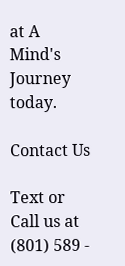at A Mind's Journey today.

Contact Us

Text or Call us at
(801) 589 -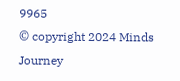9965
© copyright 2024 Minds Journey